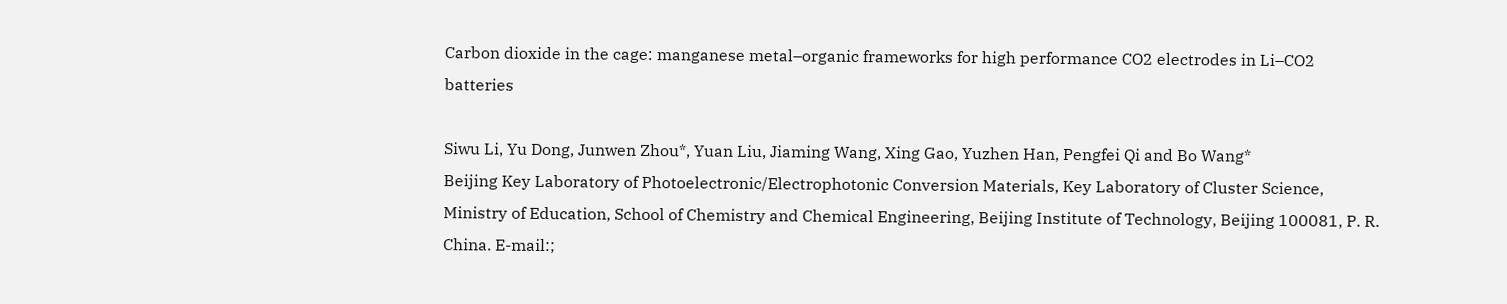Carbon dioxide in the cage: manganese metal–organic frameworks for high performance CO2 electrodes in Li–CO2 batteries

Siwu Li, Yu Dong, Junwen Zhou*, Yuan Liu, Jiaming Wang, Xing Gao, Yuzhen Han, Pengfei Qi and Bo Wang*
Beijing Key Laboratory of Photoelectronic/Electrophotonic Conversion Materials, Key Laboratory of Cluster Science, Ministry of Education, School of Chemistry and Chemical Engineering, Beijing Institute of Technology, Beijing 100081, P. R. China. E-mail:;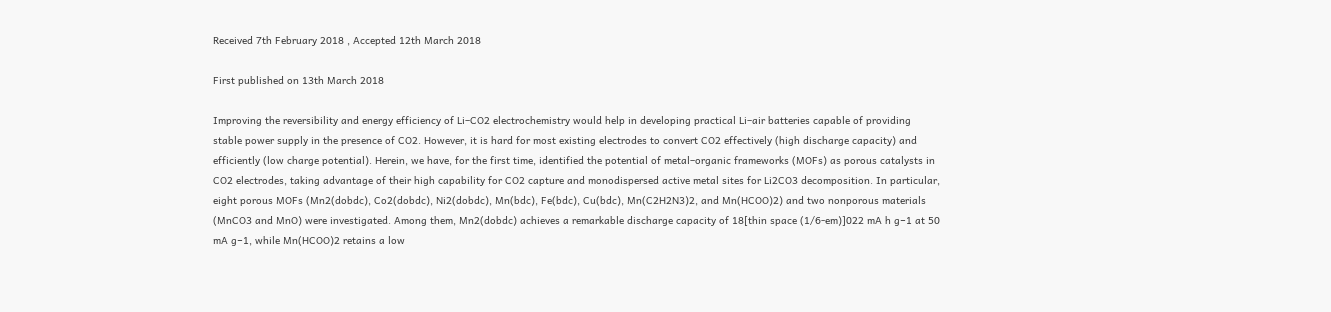Received 7th February 2018 , Accepted 12th March 2018

First published on 13th March 2018

Improving the reversibility and energy efficiency of Li–CO2 electrochemistry would help in developing practical Li–air batteries capable of providing stable power supply in the presence of CO2. However, it is hard for most existing electrodes to convert CO2 effectively (high discharge capacity) and efficiently (low charge potential). Herein, we have, for the first time, identified the potential of metal–organic frameworks (MOFs) as porous catalysts in CO2 electrodes, taking advantage of their high capability for CO2 capture and monodispersed active metal sites for Li2CO3 decomposition. In particular, eight porous MOFs (Mn2(dobdc), Co2(dobdc), Ni2(dobdc), Mn(bdc), Fe(bdc), Cu(bdc), Mn(C2H2N3)2, and Mn(HCOO)2) and two nonporous materials (MnCO3 and MnO) were investigated. Among them, Mn2(dobdc) achieves a remarkable discharge capacity of 18[thin space (1/6-em)]022 mA h g−1 at 50 mA g−1, while Mn(HCOO)2 retains a low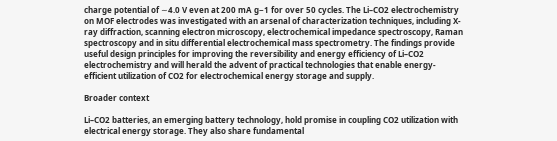charge potential of ∼4.0 V even at 200 mA g−1 for over 50 cycles. The Li–CO2 electrochemistry on MOF electrodes was investigated with an arsenal of characterization techniques, including X-ray diffraction, scanning electron microscopy, electrochemical impedance spectroscopy, Raman spectroscopy and in situ differential electrochemical mass spectrometry. The findings provide useful design principles for improving the reversibility and energy efficiency of Li–CO2 electrochemistry and will herald the advent of practical technologies that enable energy-efficient utilization of CO2 for electrochemical energy storage and supply.

Broader context

Li–CO2 batteries, an emerging battery technology, hold promise in coupling CO2 utilization with electrical energy storage. They also share fundamental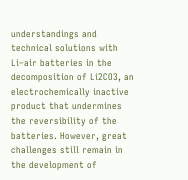understandings and technical solutions with Li–air batteries in the decomposition of Li2CO3, an electrochemically inactive product that undermines the reversibility of the batteries. However, great challenges still remain in the development of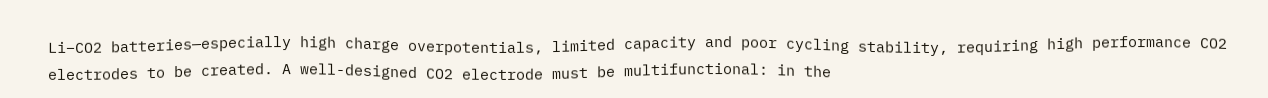Li–CO2 batteries—especially high charge overpotentials, limited capacity and poor cycling stability, requiring high performance CO2 electrodes to be created. A well-designed CO2 electrode must be multifunctional: in the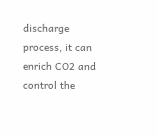discharge process, it can enrich CO2 and control the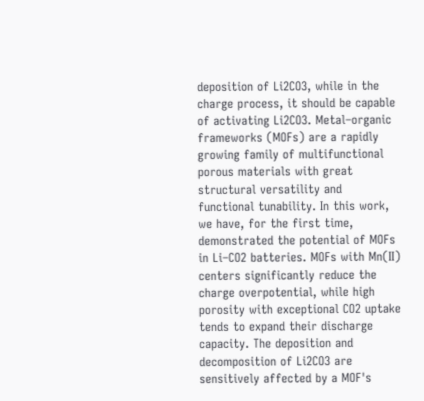deposition of Li2CO3, while in the charge process, it should be capable of activating Li2CO3. Metal–organic frameworks (MOFs) are a rapidly growing family of multifunctional porous materials with great structural versatility and functional tunability. In this work, we have, for the first time, demonstrated the potential of MOFs in Li–CO2 batteries. MOFs with Mn(II) centers significantly reduce the charge overpotential, while high porosity with exceptional CO2 uptake tends to expand their discharge capacity. The deposition and decomposition of Li2CO3 are sensitively affected by a MOF's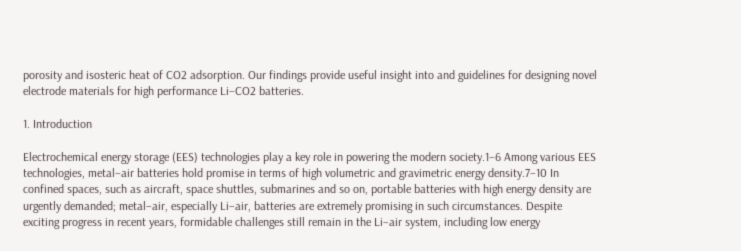porosity and isosteric heat of CO2 adsorption. Our findings provide useful insight into and guidelines for designing novel electrode materials for high performance Li–CO2 batteries.

1. Introduction

Electrochemical energy storage (EES) technologies play a key role in powering the modern society.1–6 Among various EES technologies, metal–air batteries hold promise in terms of high volumetric and gravimetric energy density.7–10 In confined spaces, such as aircraft, space shuttles, submarines and so on, portable batteries with high energy density are urgently demanded; metal–air, especially Li–air, batteries are extremely promising in such circumstances. Despite exciting progress in recent years, formidable challenges still remain in the Li–air system, including low energy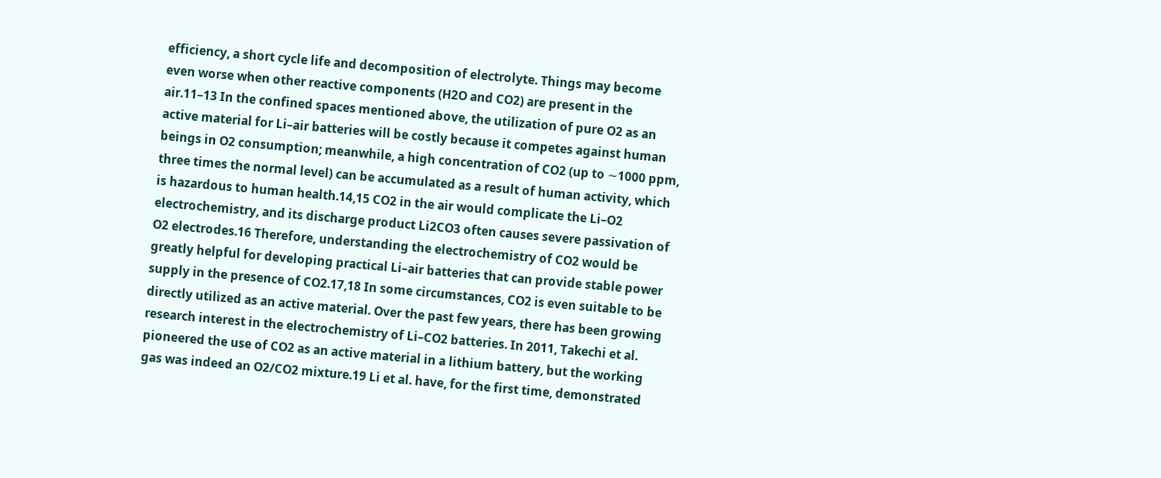efficiency, a short cycle life and decomposition of electrolyte. Things may become even worse when other reactive components (H2O and CO2) are present in the air.11–13 In the confined spaces mentioned above, the utilization of pure O2 as an active material for Li–air batteries will be costly because it competes against human beings in O2 consumption; meanwhile, a high concentration of CO2 (up to ∼1000 ppm, three times the normal level) can be accumulated as a result of human activity, which is hazardous to human health.14,15 CO2 in the air would complicate the Li–O2 electrochemistry, and its discharge product Li2CO3 often causes severe passivation of O2 electrodes.16 Therefore, understanding the electrochemistry of CO2 would be greatly helpful for developing practical Li–air batteries that can provide stable power supply in the presence of CO2.17,18 In some circumstances, CO2 is even suitable to be directly utilized as an active material. Over the past few years, there has been growing research interest in the electrochemistry of Li–CO2 batteries. In 2011, Takechi et al. pioneered the use of CO2 as an active material in a lithium battery, but the working gas was indeed an O2/CO2 mixture.19 Li et al. have, for the first time, demonstrated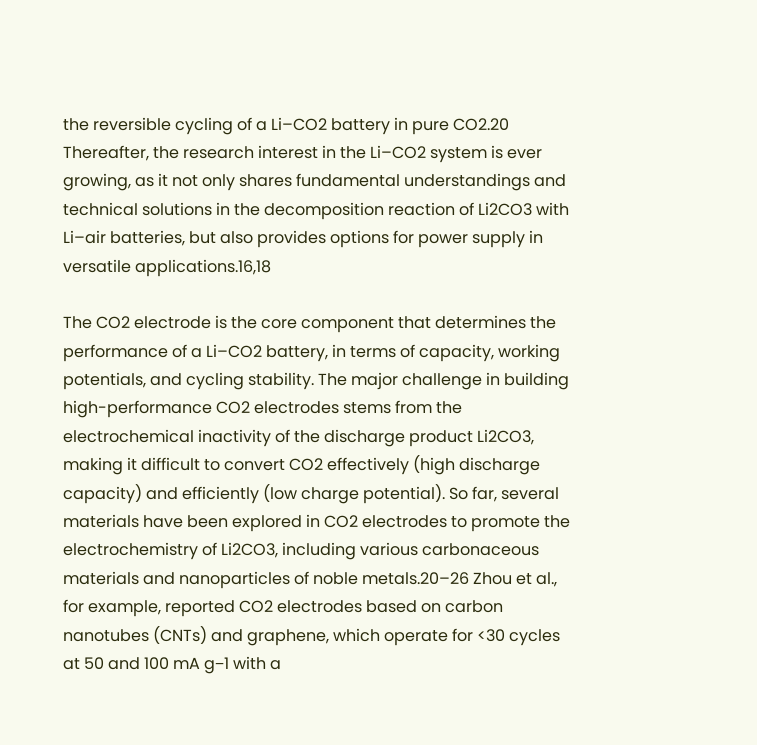the reversible cycling of a Li–CO2 battery in pure CO2.20 Thereafter, the research interest in the Li–CO2 system is ever growing, as it not only shares fundamental understandings and technical solutions in the decomposition reaction of Li2CO3 with Li–air batteries, but also provides options for power supply in versatile applications.16,18

The CO2 electrode is the core component that determines the performance of a Li–CO2 battery, in terms of capacity, working potentials, and cycling stability. The major challenge in building high-performance CO2 electrodes stems from the electrochemical inactivity of the discharge product Li2CO3, making it difficult to convert CO2 effectively (high discharge capacity) and efficiently (low charge potential). So far, several materials have been explored in CO2 electrodes to promote the electrochemistry of Li2CO3, including various carbonaceous materials and nanoparticles of noble metals.20–26 Zhou et al., for example, reported CO2 electrodes based on carbon nanotubes (CNTs) and graphene, which operate for <30 cycles at 50 and 100 mA g−1 with a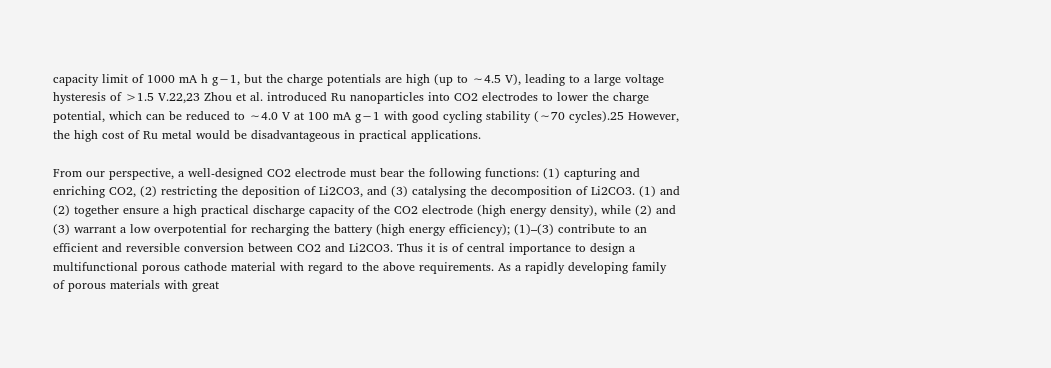capacity limit of 1000 mA h g−1, but the charge potentials are high (up to ∼4.5 V), leading to a large voltage hysteresis of >1.5 V.22,23 Zhou et al. introduced Ru nanoparticles into CO2 electrodes to lower the charge potential, which can be reduced to ∼4.0 V at 100 mA g−1 with good cycling stability (∼70 cycles).25 However, the high cost of Ru metal would be disadvantageous in practical applications.

From our perspective, a well-designed CO2 electrode must bear the following functions: (1) capturing and enriching CO2, (2) restricting the deposition of Li2CO3, and (3) catalysing the decomposition of Li2CO3. (1) and (2) together ensure a high practical discharge capacity of the CO2 electrode (high energy density), while (2) and (3) warrant a low overpotential for recharging the battery (high energy efficiency); (1)–(3) contribute to an efficient and reversible conversion between CO2 and Li2CO3. Thus it is of central importance to design a multifunctional porous cathode material with regard to the above requirements. As a rapidly developing family of porous materials with great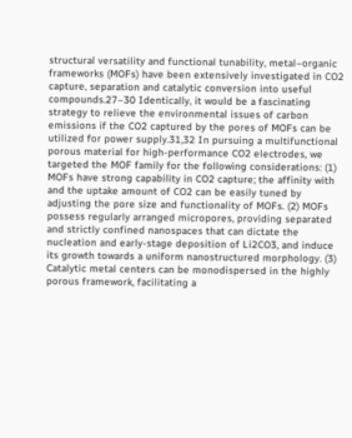structural versatility and functional tunability, metal–organic frameworks (MOFs) have been extensively investigated in CO2 capture, separation and catalytic conversion into useful compounds.27–30 Identically, it would be a fascinating strategy to relieve the environmental issues of carbon emissions if the CO2 captured by the pores of MOFs can be utilized for power supply.31,32 In pursuing a multifunctional porous material for high-performance CO2 electrodes, we targeted the MOF family for the following considerations: (1) MOFs have strong capability in CO2 capture; the affinity with and the uptake amount of CO2 can be easily tuned by adjusting the pore size and functionality of MOFs. (2) MOFs possess regularly arranged micropores, providing separated and strictly confined nanospaces that can dictate the nucleation and early-stage deposition of Li2CO3, and induce its growth towards a uniform nanostructured morphology. (3) Catalytic metal centers can be monodispersed in the highly porous framework, facilitating a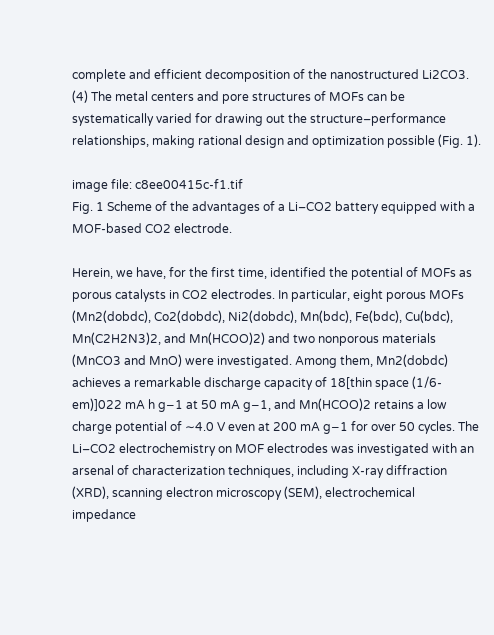complete and efficient decomposition of the nanostructured Li2CO3. (4) The metal centers and pore structures of MOFs can be systematically varied for drawing out the structure–performance relationships, making rational design and optimization possible (Fig. 1).

image file: c8ee00415c-f1.tif
Fig. 1 Scheme of the advantages of a Li–CO2 battery equipped with a MOF-based CO2 electrode.

Herein, we have, for the first time, identified the potential of MOFs as porous catalysts in CO2 electrodes. In particular, eight porous MOFs (Mn2(dobdc), Co2(dobdc), Ni2(dobdc), Mn(bdc), Fe(bdc), Cu(bdc), Mn(C2H2N3)2, and Mn(HCOO)2) and two nonporous materials (MnCO3 and MnO) were investigated. Among them, Mn2(dobdc) achieves a remarkable discharge capacity of 18[thin space (1/6-em)]022 mA h g−1 at 50 mA g−1, and Mn(HCOO)2 retains a low charge potential of ∼4.0 V even at 200 mA g−1 for over 50 cycles. The Li–CO2 electrochemistry on MOF electrodes was investigated with an arsenal of characterization techniques, including X-ray diffraction (XRD), scanning electron microscopy (SEM), electrochemical impedance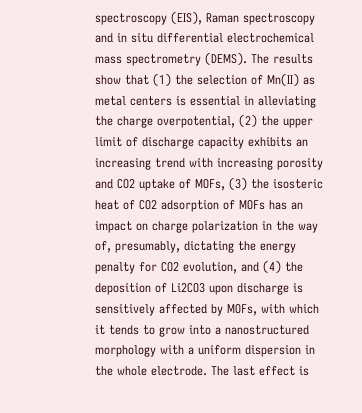spectroscopy (EIS), Raman spectroscopy and in situ differential electrochemical mass spectrometry (DEMS). The results show that (1) the selection of Mn(II) as metal centers is essential in alleviating the charge overpotential, (2) the upper limit of discharge capacity exhibits an increasing trend with increasing porosity and CO2 uptake of MOFs, (3) the isosteric heat of CO2 adsorption of MOFs has an impact on charge polarization in the way of, presumably, dictating the energy penalty for CO2 evolution, and (4) the deposition of Li2CO3 upon discharge is sensitively affected by MOFs, with which it tends to grow into a nanostructured morphology with a uniform dispersion in the whole electrode. The last effect is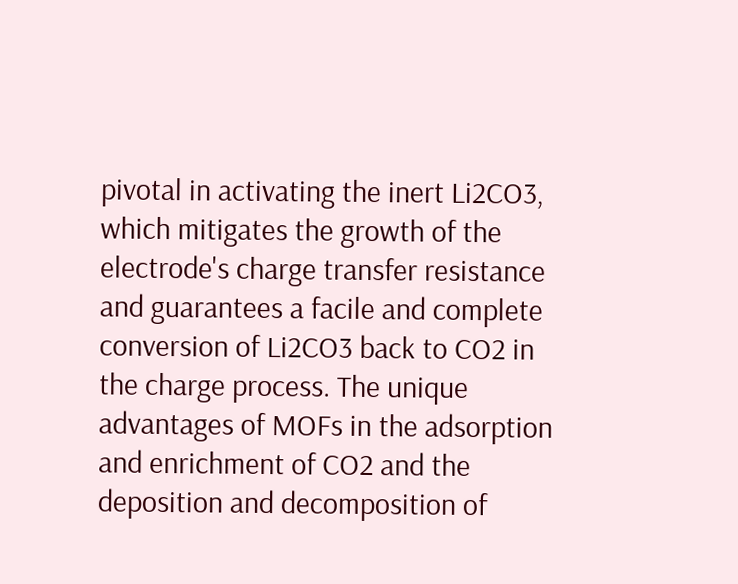pivotal in activating the inert Li2CO3, which mitigates the growth of the electrode's charge transfer resistance and guarantees a facile and complete conversion of Li2CO3 back to CO2 in the charge process. The unique advantages of MOFs in the adsorption and enrichment of CO2 and the deposition and decomposition of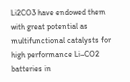Li2CO3 have endowed them with great potential as multifunctional catalysts for high performance Li–CO2 batteries in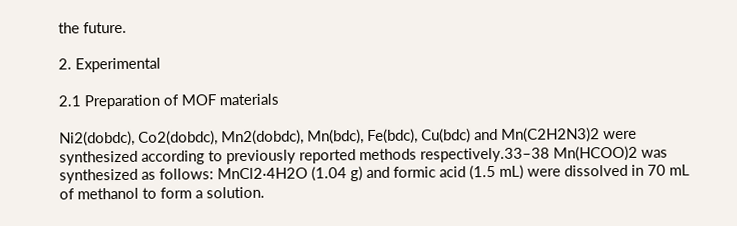the future.

2. Experimental

2.1 Preparation of MOF materials

Ni2(dobdc), Co2(dobdc), Mn2(dobdc), Mn(bdc), Fe(bdc), Cu(bdc) and Mn(C2H2N3)2 were synthesized according to previously reported methods respectively.33–38 Mn(HCOO)2 was synthesized as follows: MnCl2·4H2O (1.04 g) and formic acid (1.5 mL) were dissolved in 70 mL of methanol to form a solution.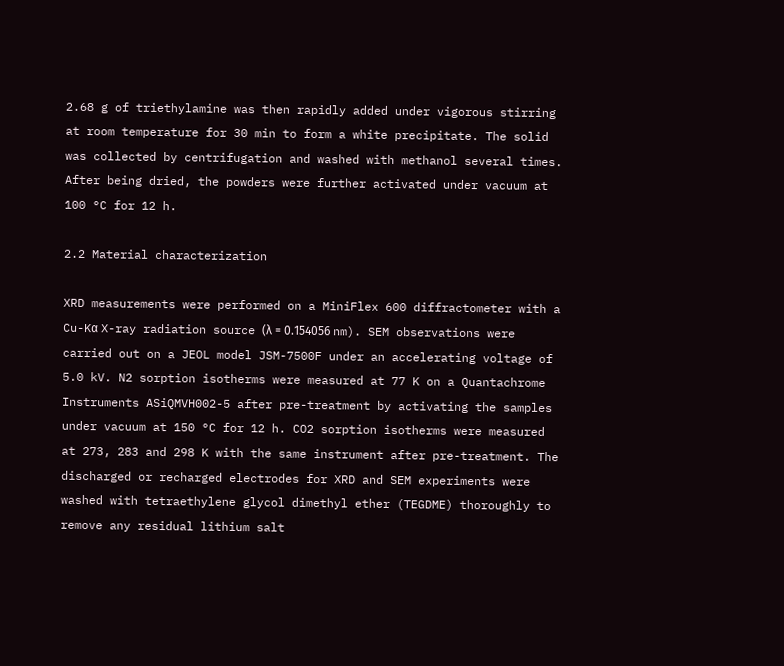2.68 g of triethylamine was then rapidly added under vigorous stirring at room temperature for 30 min to form a white precipitate. The solid was collected by centrifugation and washed with methanol several times. After being dried, the powders were further activated under vacuum at 100 °C for 12 h.

2.2 Material characterization

XRD measurements were performed on a MiniFlex 600 diffractometer with a Cu-Kα X-ray radiation source (λ = 0.154056 nm). SEM observations were carried out on a JEOL model JSM-7500F under an accelerating voltage of 5.0 kV. N2 sorption isotherms were measured at 77 K on a Quantachrome Instruments ASiQMVH002-5 after pre-treatment by activating the samples under vacuum at 150 °C for 12 h. CO2 sorption isotherms were measured at 273, 283 and 298 K with the same instrument after pre-treatment. The discharged or recharged electrodes for XRD and SEM experiments were washed with tetraethylene glycol dimethyl ether (TEGDME) thoroughly to remove any residual lithium salt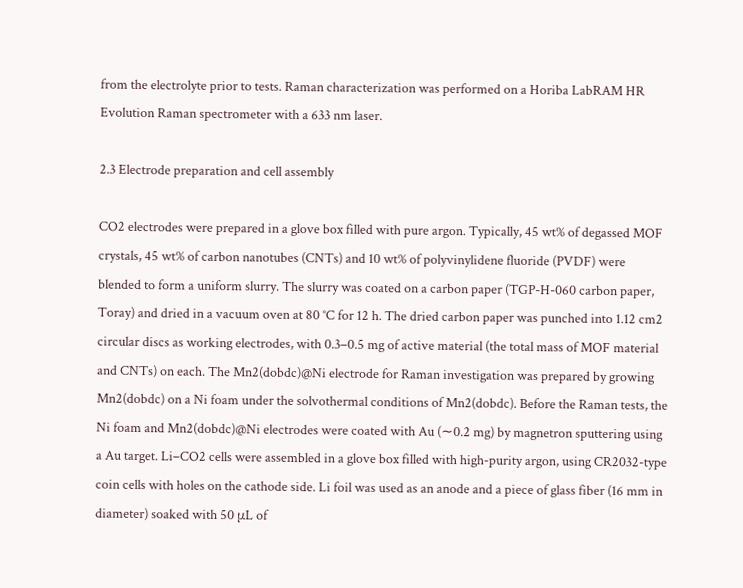from the electrolyte prior to tests. Raman characterization was performed on a Horiba LabRAM HR Evolution Raman spectrometer with a 633 nm laser.

2.3 Electrode preparation and cell assembly

CO2 electrodes were prepared in a glove box filled with pure argon. Typically, 45 wt% of degassed MOF crystals, 45 wt% of carbon nanotubes (CNTs) and 10 wt% of polyvinylidene fluoride (PVDF) were blended to form a uniform slurry. The slurry was coated on a carbon paper (TGP-H-060 carbon paper, Toray) and dried in a vacuum oven at 80 °C for 12 h. The dried carbon paper was punched into 1.12 cm2 circular discs as working electrodes, with 0.3–0.5 mg of active material (the total mass of MOF material and CNTs) on each. The Mn2(dobdc)@Ni electrode for Raman investigation was prepared by growing Mn2(dobdc) on a Ni foam under the solvothermal conditions of Mn2(dobdc). Before the Raman tests, the Ni foam and Mn2(dobdc)@Ni electrodes were coated with Au (∼0.2 mg) by magnetron sputtering using a Au target. Li–CO2 cells were assembled in a glove box filled with high-purity argon, using CR2032-type coin cells with holes on the cathode side. Li foil was used as an anode and a piece of glass fiber (16 mm in diameter) soaked with 50 μL of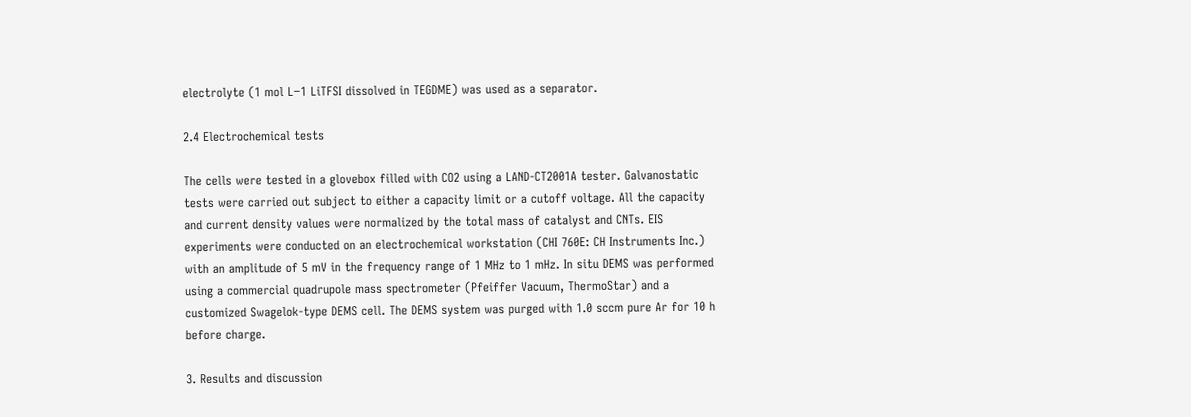electrolyte (1 mol L−1 LiTFSI dissolved in TEGDME) was used as a separator.

2.4 Electrochemical tests

The cells were tested in a glovebox filled with CO2 using a LAND-CT2001A tester. Galvanostatic tests were carried out subject to either a capacity limit or a cutoff voltage. All the capacity and current density values were normalized by the total mass of catalyst and CNTs. EIS experiments were conducted on an electrochemical workstation (CHI 760E: CH Instruments Inc.) with an amplitude of 5 mV in the frequency range of 1 MHz to 1 mHz. In situ DEMS was performed using a commercial quadrupole mass spectrometer (Pfeiffer Vacuum, ThermoStar) and a customized Swagelok-type DEMS cell. The DEMS system was purged with 1.0 sccm pure Ar for 10 h before charge.

3. Results and discussion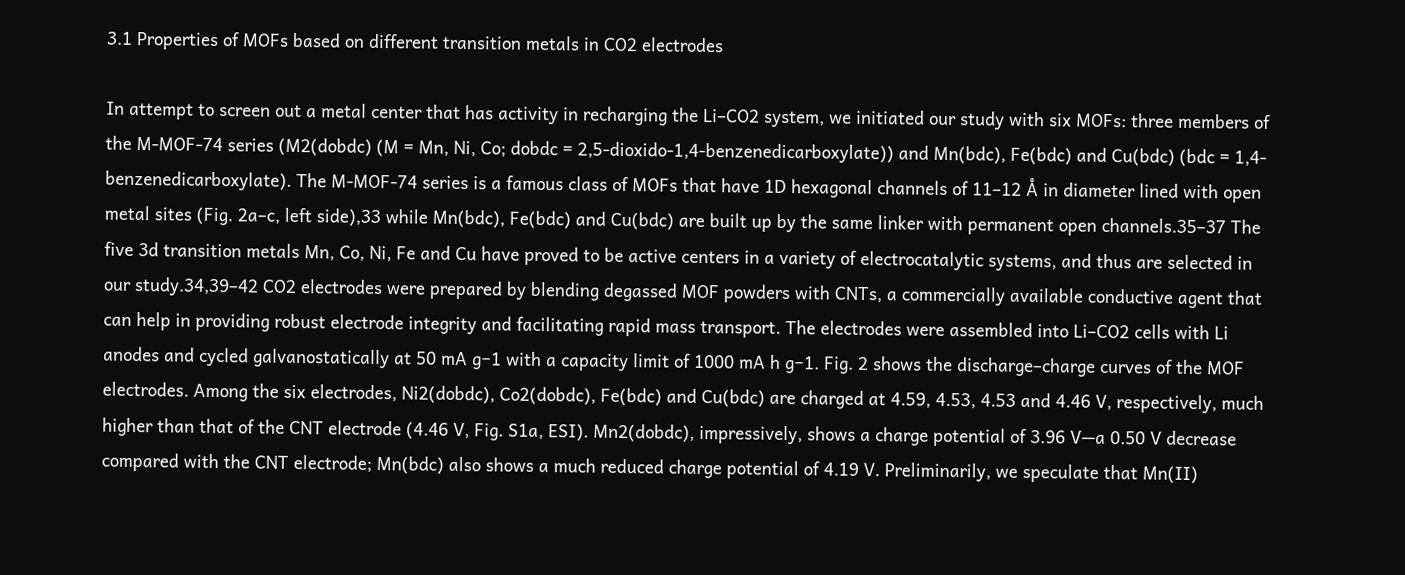3.1 Properties of MOFs based on different transition metals in CO2 electrodes

In attempt to screen out a metal center that has activity in recharging the Li–CO2 system, we initiated our study with six MOFs: three members of the M-MOF-74 series (M2(dobdc) (M = Mn, Ni, Co; dobdc = 2,5-dioxido-1,4-benzenedicarboxylate)) and Mn(bdc), Fe(bdc) and Cu(bdc) (bdc = 1,4-benzenedicarboxylate). The M-MOF-74 series is a famous class of MOFs that have 1D hexagonal channels of 11–12 Å in diameter lined with open metal sites (Fig. 2a–c, left side),33 while Mn(bdc), Fe(bdc) and Cu(bdc) are built up by the same linker with permanent open channels.35–37 The five 3d transition metals Mn, Co, Ni, Fe and Cu have proved to be active centers in a variety of electrocatalytic systems, and thus are selected in our study.34,39–42 CO2 electrodes were prepared by blending degassed MOF powders with CNTs, a commercially available conductive agent that can help in providing robust electrode integrity and facilitating rapid mass transport. The electrodes were assembled into Li–CO2 cells with Li anodes and cycled galvanostatically at 50 mA g−1 with a capacity limit of 1000 mA h g−1. Fig. 2 shows the discharge–charge curves of the MOF electrodes. Among the six electrodes, Ni2(dobdc), Co2(dobdc), Fe(bdc) and Cu(bdc) are charged at 4.59, 4.53, 4.53 and 4.46 V, respectively, much higher than that of the CNT electrode (4.46 V, Fig. S1a, ESI). Mn2(dobdc), impressively, shows a charge potential of 3.96 V—a 0.50 V decrease compared with the CNT electrode; Mn(bdc) also shows a much reduced charge potential of 4.19 V. Preliminarily, we speculate that Mn(II)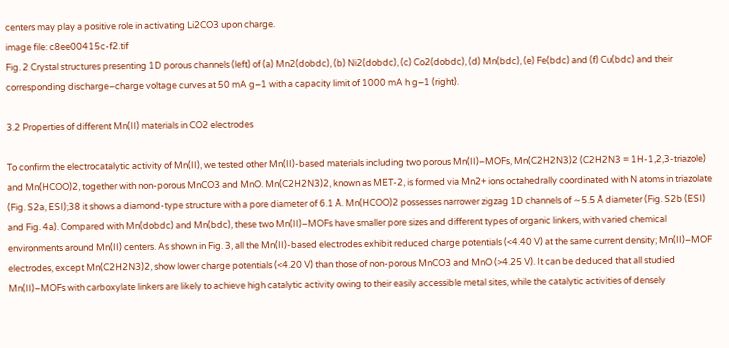centers may play a positive role in activating Li2CO3 upon charge.
image file: c8ee00415c-f2.tif
Fig. 2 Crystal structures presenting 1D porous channels (left) of (a) Mn2(dobdc), (b) Ni2(dobdc), (c) Co2(dobdc), (d) Mn(bdc), (e) Fe(bdc) and (f) Cu(bdc) and their corresponding discharge–charge voltage curves at 50 mA g−1 with a capacity limit of 1000 mA h g−1 (right).

3.2 Properties of different Mn(II) materials in CO2 electrodes

To confirm the electrocatalytic activity of Mn(II), we tested other Mn(II)-based materials including two porous Mn(II)–MOFs, Mn(C2H2N3)2 (C2H2N3 = 1H-1,2,3-triazole) and Mn(HCOO)2, together with non-porous MnCO3 and MnO. Mn(C2H2N3)2, known as MET-2, is formed via Mn2+ ions octahedrally coordinated with N atoms in triazolate (Fig. S2a, ESI);38 it shows a diamond-type structure with a pore diameter of 6.1 Å. Mn(HCOO)2 possesses narrower zigzag 1D channels of ∼5.5 Å diameter (Fig. S2b (ESI) and Fig. 4a). Compared with Mn(dobdc) and Mn(bdc), these two Mn(II)–MOFs have smaller pore sizes and different types of organic linkers, with varied chemical environments around Mn(II) centers. As shown in Fig. 3, all the Mn(II)-based electrodes exhibit reduced charge potentials (<4.40 V) at the same current density; Mn(II)–MOF electrodes, except Mn(C2H2N3)2, show lower charge potentials (<4.20 V) than those of non-porous MnCO3 and MnO (>4.25 V). It can be deduced that all studied Mn(II)–MOFs with carboxylate linkers are likely to achieve high catalytic activity owing to their easily accessible metal sites, while the catalytic activities of densely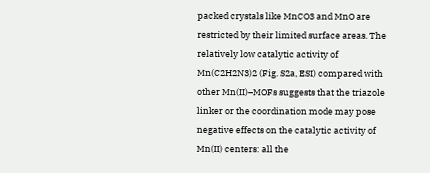packed crystals like MnCO3 and MnO are restricted by their limited surface areas. The relatively low catalytic activity of Mn(C2H2N3)2 (Fig. S2a, ESI) compared with other Mn(II)–MOFs suggests that the triazole linker or the coordination mode may pose negative effects on the catalytic activity of Mn(II) centers: all the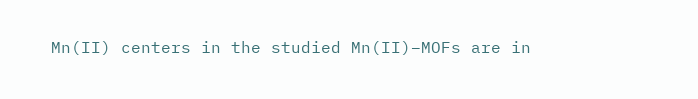Mn(II) centers in the studied Mn(II)–MOFs are in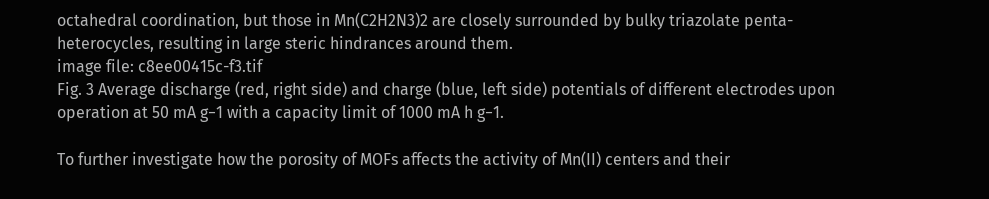octahedral coordination, but those in Mn(C2H2N3)2 are closely surrounded by bulky triazolate penta-heterocycles, resulting in large steric hindrances around them.
image file: c8ee00415c-f3.tif
Fig. 3 Average discharge (red, right side) and charge (blue, left side) potentials of different electrodes upon operation at 50 mA g−1 with a capacity limit of 1000 mA h g−1.

To further investigate how the porosity of MOFs affects the activity of Mn(II) centers and their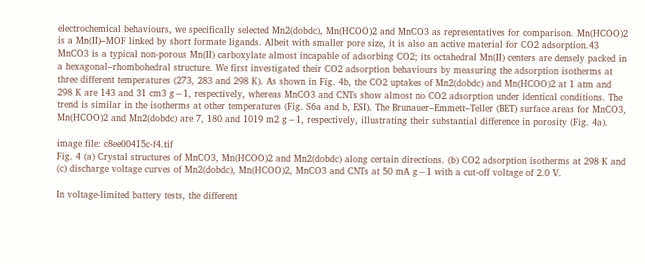electrochemical behaviours, we specifically selected Mn2(dobdc), Mn(HCOO)2 and MnCO3 as representatives for comparison. Mn(HCOO)2 is a Mn(II)–MOF linked by short formate ligands. Albeit with smaller pore size, it is also an active material for CO2 adsorption.43 MnCO3 is a typical non-porous Mn(II) carboxylate almost incapable of adsorbing CO2; its octahedral Mn(II) centers are densely packed in a hexagonal–rhombohedral structure. We first investigated their CO2 adsorption behaviours by measuring the adsorption isotherms at three different temperatures (273, 283 and 298 K). As shown in Fig. 4b, the CO2 uptakes of Mn2(dobdc) and Mn(HCOO)2 at 1 atm and 298 K are 143 and 31 cm3 g−1, respectively, whereas MnCO3 and CNTs show almost no CO2 adsorption under identical conditions. The trend is similar in the isotherms at other temperatures (Fig. S6a and b, ESI). The Brunauer–Emmett–Teller (BET) surface areas for MnCO3, Mn(HCOO)2 and Mn2(dobdc) are 7, 180 and 1019 m2 g−1, respectively, illustrating their substantial difference in porosity (Fig. 4a).

image file: c8ee00415c-f4.tif
Fig. 4 (a) Crystal structures of MnCO3, Mn(HCOO)2 and Mn2(dobdc) along certain directions. (b) CO2 adsorption isotherms at 298 K and (c) discharge voltage curves of Mn2(dobdc), Mn(HCOO)2, MnCO3 and CNTs at 50 mA g−1 with a cut-off voltage of 2.0 V.

In voltage-limited battery tests, the different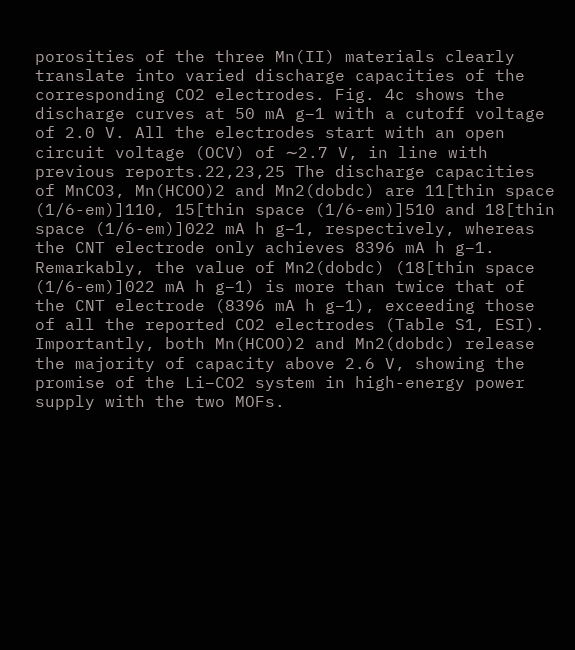porosities of the three Mn(II) materials clearly translate into varied discharge capacities of the corresponding CO2 electrodes. Fig. 4c shows the discharge curves at 50 mA g−1 with a cutoff voltage of 2.0 V. All the electrodes start with an open circuit voltage (OCV) of ∼2.7 V, in line with previous reports.22,23,25 The discharge capacities of MnCO3, Mn(HCOO)2 and Mn2(dobdc) are 11[thin space (1/6-em)]110, 15[thin space (1/6-em)]510 and 18[thin space (1/6-em)]022 mA h g−1, respectively, whereas the CNT electrode only achieves 8396 mA h g−1. Remarkably, the value of Mn2(dobdc) (18[thin space (1/6-em)]022 mA h g−1) is more than twice that of the CNT electrode (8396 mA h g−1), exceeding those of all the reported CO2 electrodes (Table S1, ESI). Importantly, both Mn(HCOO)2 and Mn2(dobdc) release the majority of capacity above 2.6 V, showing the promise of the Li–CO2 system in high-energy power supply with the two MOFs.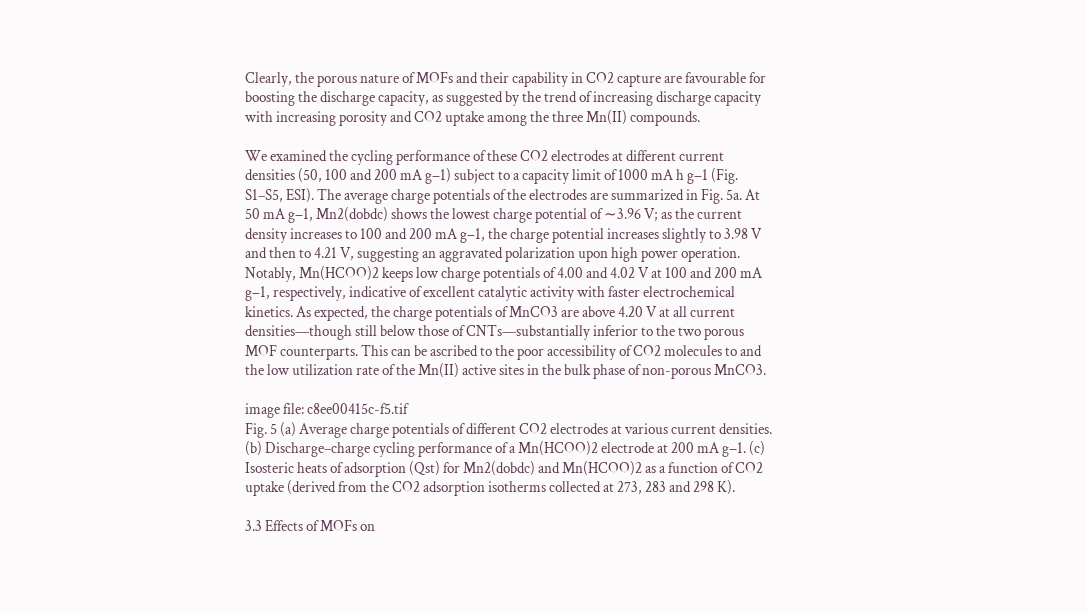Clearly, the porous nature of MOFs and their capability in CO2 capture are favourable for boosting the discharge capacity, as suggested by the trend of increasing discharge capacity with increasing porosity and CO2 uptake among the three Mn(II) compounds.

We examined the cycling performance of these CO2 electrodes at different current densities (50, 100 and 200 mA g−1) subject to a capacity limit of 1000 mA h g−1 (Fig. S1–S5, ESI). The average charge potentials of the electrodes are summarized in Fig. 5a. At 50 mA g−1, Mn2(dobdc) shows the lowest charge potential of ∼3.96 V; as the current density increases to 100 and 200 mA g−1, the charge potential increases slightly to 3.98 V and then to 4.21 V, suggesting an aggravated polarization upon high power operation. Notably, Mn(HCOO)2 keeps low charge potentials of 4.00 and 4.02 V at 100 and 200 mA g−1, respectively, indicative of excellent catalytic activity with faster electrochemical kinetics. As expected, the charge potentials of MnCO3 are above 4.20 V at all current densities—though still below those of CNTs—substantially inferior to the two porous MOF counterparts. This can be ascribed to the poor accessibility of CO2 molecules to and the low utilization rate of the Mn(II) active sites in the bulk phase of non-porous MnCO3.

image file: c8ee00415c-f5.tif
Fig. 5 (a) Average charge potentials of different CO2 electrodes at various current densities. (b) Discharge–charge cycling performance of a Mn(HCOO)2 electrode at 200 mA g−1. (c) Isosteric heats of adsorption (Qst) for Mn2(dobdc) and Mn(HCOO)2 as a function of CO2 uptake (derived from the CO2 adsorption isotherms collected at 273, 283 and 298 K).

3.3 Effects of MOFs on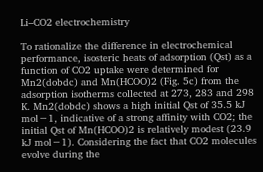Li–CO2 electrochemistry

To rationalize the difference in electrochemical performance, isosteric heats of adsorption (Qst) as a function of CO2 uptake were determined for Mn2(dobdc) and Mn(HCOO)2 (Fig. 5c) from the adsorption isotherms collected at 273, 283 and 298 K. Mn2(dobdc) shows a high initial Qst of 35.5 kJ mol−1, indicative of a strong affinity with CO2; the initial Qst of Mn(HCOO)2 is relatively modest (23.9 kJ mol−1). Considering the fact that CO2 molecules evolve during the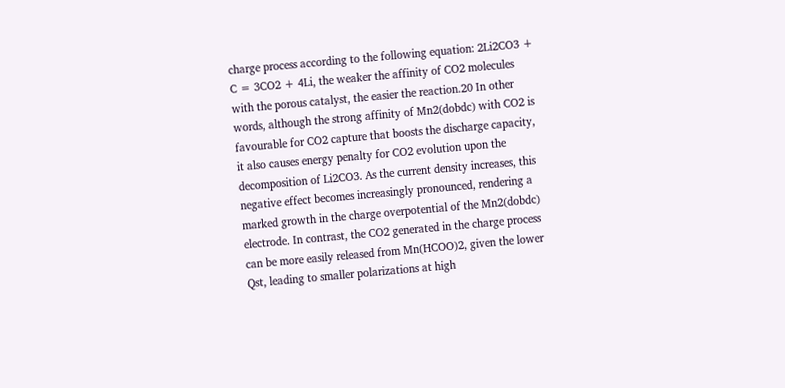charge process according to the following equation: 2Li2CO3 + C = 3CO2 + 4Li, the weaker the affinity of CO2 molecules with the porous catalyst, the easier the reaction.20 In other words, although the strong affinity of Mn2(dobdc) with CO2 is favourable for CO2 capture that boosts the discharge capacity, it also causes energy penalty for CO2 evolution upon the decomposition of Li2CO3. As the current density increases, this negative effect becomes increasingly pronounced, rendering a marked growth in the charge overpotential of the Mn2(dobdc) electrode. In contrast, the CO2 generated in the charge process can be more easily released from Mn(HCOO)2, given the lower Qst, leading to smaller polarizations at high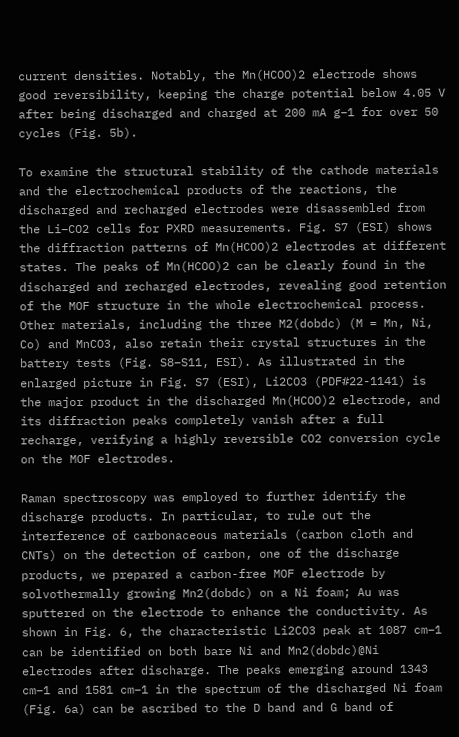current densities. Notably, the Mn(HCOO)2 electrode shows good reversibility, keeping the charge potential below 4.05 V after being discharged and charged at 200 mA g−1 for over 50 cycles (Fig. 5b).

To examine the structural stability of the cathode materials and the electrochemical products of the reactions, the discharged and recharged electrodes were disassembled from the Li–CO2 cells for PXRD measurements. Fig. S7 (ESI) shows the diffraction patterns of Mn(HCOO)2 electrodes at different states. The peaks of Mn(HCOO)2 can be clearly found in the discharged and recharged electrodes, revealing good retention of the MOF structure in the whole electrochemical process. Other materials, including the three M2(dobdc) (M = Mn, Ni, Co) and MnCO3, also retain their crystal structures in the battery tests (Fig. S8–S11, ESI). As illustrated in the enlarged picture in Fig. S7 (ESI), Li2CO3 (PDF#22-1141) is the major product in the discharged Mn(HCOO)2 electrode, and its diffraction peaks completely vanish after a full recharge, verifying a highly reversible CO2 conversion cycle on the MOF electrodes.

Raman spectroscopy was employed to further identify the discharge products. In particular, to rule out the interference of carbonaceous materials (carbon cloth and CNTs) on the detection of carbon, one of the discharge products, we prepared a carbon-free MOF electrode by solvothermally growing Mn2(dobdc) on a Ni foam; Au was sputtered on the electrode to enhance the conductivity. As shown in Fig. 6, the characteristic Li2CO3 peak at 1087 cm−1 can be identified on both bare Ni and Mn2(dobdc)@Ni electrodes after discharge. The peaks emerging around 1343 cm−1 and 1581 cm−1 in the spectrum of the discharged Ni foam (Fig. 6a) can be ascribed to the D band and G band of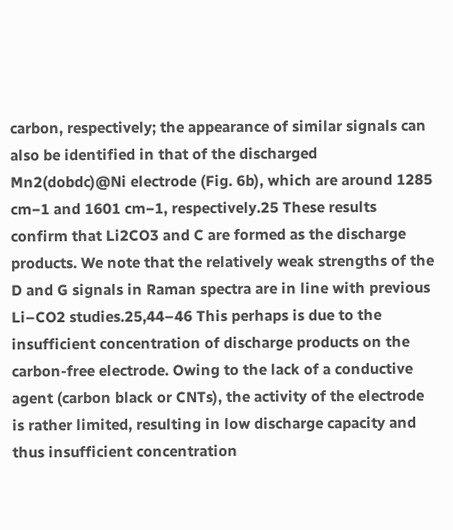carbon, respectively; the appearance of similar signals can also be identified in that of the discharged Mn2(dobdc)@Ni electrode (Fig. 6b), which are around 1285 cm−1 and 1601 cm−1, respectively.25 These results confirm that Li2CO3 and C are formed as the discharge products. We note that the relatively weak strengths of the D and G signals in Raman spectra are in line with previous Li–CO2 studies.25,44–46 This perhaps is due to the insufficient concentration of discharge products on the carbon-free electrode. Owing to the lack of a conductive agent (carbon black or CNTs), the activity of the electrode is rather limited, resulting in low discharge capacity and thus insufficient concentration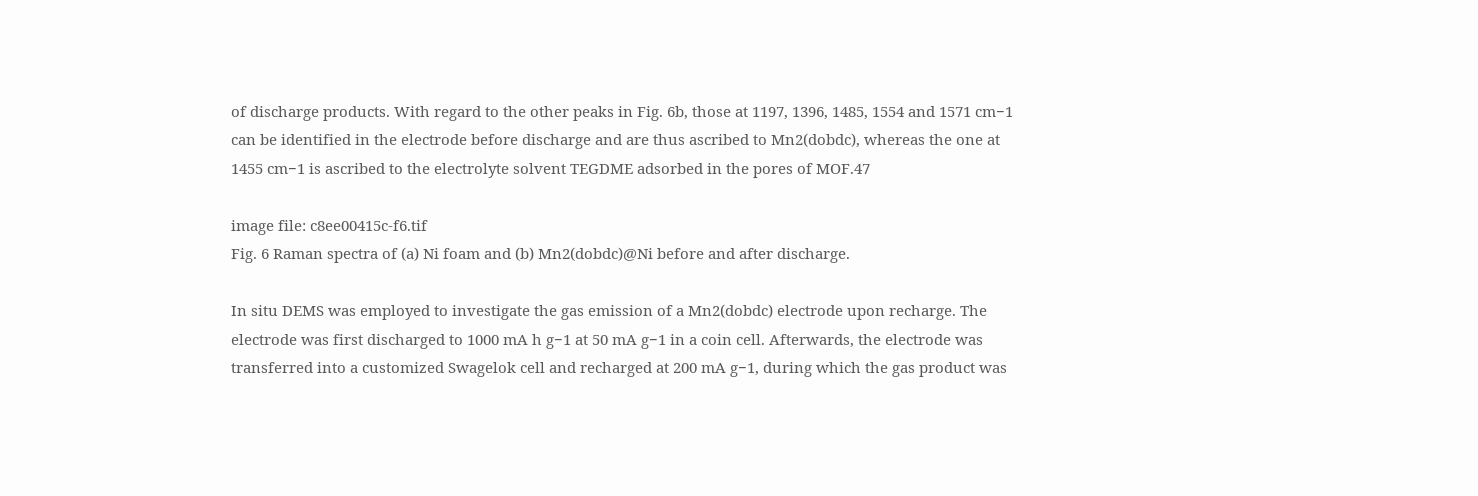of discharge products. With regard to the other peaks in Fig. 6b, those at 1197, 1396, 1485, 1554 and 1571 cm−1 can be identified in the electrode before discharge and are thus ascribed to Mn2(dobdc), whereas the one at 1455 cm−1 is ascribed to the electrolyte solvent TEGDME adsorbed in the pores of MOF.47

image file: c8ee00415c-f6.tif
Fig. 6 Raman spectra of (a) Ni foam and (b) Mn2(dobdc)@Ni before and after discharge.

In situ DEMS was employed to investigate the gas emission of a Mn2(dobdc) electrode upon recharge. The electrode was first discharged to 1000 mA h g−1 at 50 mA g−1 in a coin cell. Afterwards, the electrode was transferred into a customized Swagelok cell and recharged at 200 mA g−1, during which the gas product was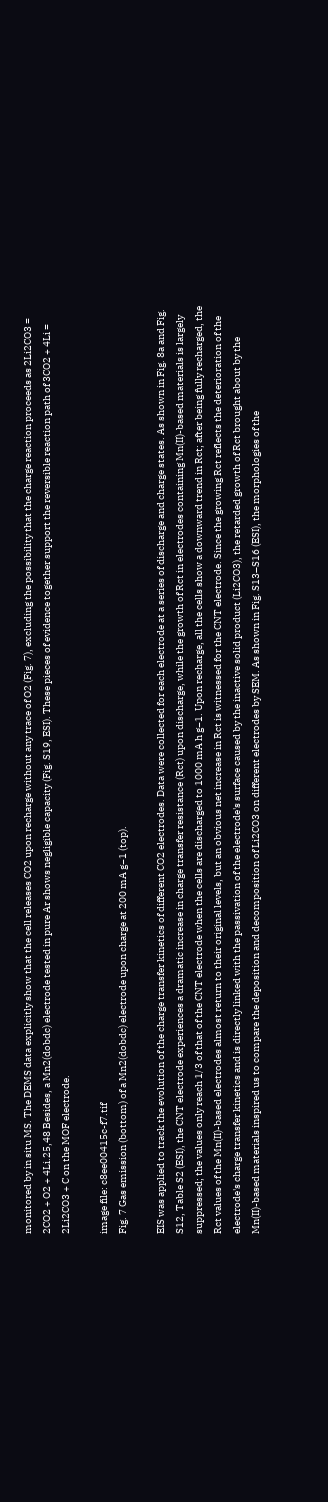monitored by in situ MS. The DEMS data explicitly show that the cell releases CO2 upon recharge without any trace of O2 (Fig. 7), excluding the possibility that the charge reaction proceeds as 2Li2CO3 = 2CO2 + O2 + 4Li.25,48 Besides, a Mn2(dobdc) electrode tested in pure Ar shows negligible capacity (Fig. S19, ESI). These pieces of evidence together support the reversible reaction path of 3CO2 + 4Li = 2Li2CO3 + C on the MOF electrode.

image file: c8ee00415c-f7.tif
Fig. 7 Gas emission (bottom) of a Mn2(dobdc) electrode upon charge at 200 mA g−1 (top).

EIS was applied to track the evolution of the charge transfer kinetics of different CO2 electrodes. Data were collected for each electrode at a series of discharge and charge states. As shown in Fig. 8a and Fig. S12, Table S2 (ESI), the CNT electrode experiences a dramatic increase in charge transfer resistance (Rct) upon discharge, while the growth of Rct in electrodes containing Mn(II)-based materials is largely suppressed; the values only reach 1/3 of that of the CNT electrode when the cells are discharged to 1000 mA h g−1. Upon recharge, all the cells show a downward trend in Rct; after being fully recharged, the Rct values of the Mn(II)-based electrodes almost return to their original levels, but an obvious net increase in Rct is witnessed for the CNT electrode. Since the growing Rct reflects the deterioration of the electrode's charge transfer kinetics and is directly linked with the passivation of the electrode's surface caused by the inactive solid product (Li2CO3), the retarded growth of Rct brought about by the Mn(II)-based materials inspired us to compare the deposition and decomposition of Li2CO3 on different electrodes by SEM. As shown in Fig. S13–S16 (ESI), the morphologies of the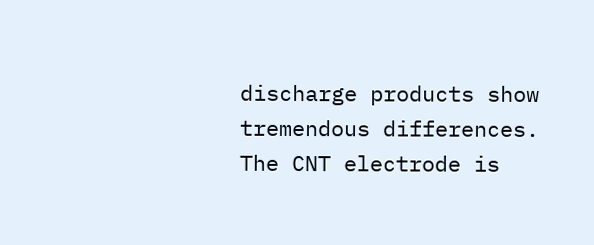discharge products show tremendous differences. The CNT electrode is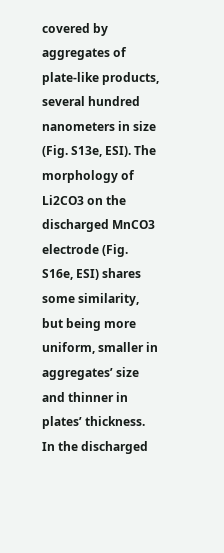covered by aggregates of plate-like products, several hundred nanometers in size (Fig. S13e, ESI). The morphology of Li2CO3 on the discharged MnCO3 electrode (Fig. S16e, ESI) shares some similarity, but being more uniform, smaller in aggregates’ size and thinner in plates’ thickness. In the discharged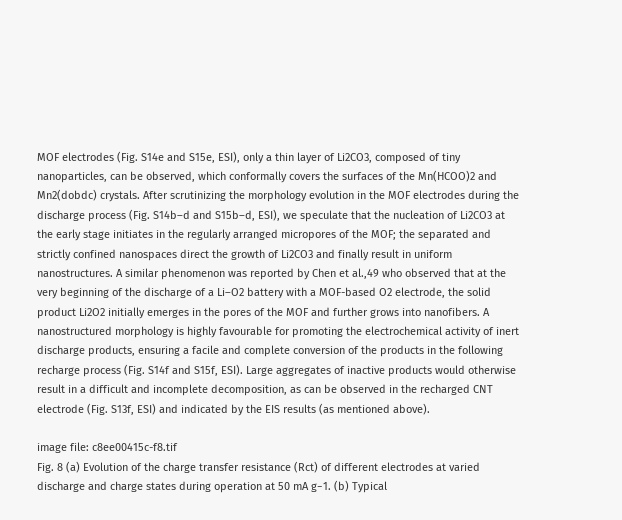MOF electrodes (Fig. S14e and S15e, ESI), only a thin layer of Li2CO3, composed of tiny nanoparticles, can be observed, which conformally covers the surfaces of the Mn(HCOO)2 and Mn2(dobdc) crystals. After scrutinizing the morphology evolution in the MOF electrodes during the discharge process (Fig. S14b–d and S15b–d, ESI), we speculate that the nucleation of Li2CO3 at the early stage initiates in the regularly arranged micropores of the MOF; the separated and strictly confined nanospaces direct the growth of Li2CO3 and finally result in uniform nanostructures. A similar phenomenon was reported by Chen et al.,49 who observed that at the very beginning of the discharge of a Li–O2 battery with a MOF-based O2 electrode, the solid product Li2O2 initially emerges in the pores of the MOF and further grows into nanofibers. A nanostructured morphology is highly favourable for promoting the electrochemical activity of inert discharge products, ensuring a facile and complete conversion of the products in the following recharge process (Fig. S14f and S15f, ESI). Large aggregates of inactive products would otherwise result in a difficult and incomplete decomposition, as can be observed in the recharged CNT electrode (Fig. S13f, ESI) and indicated by the EIS results (as mentioned above).

image file: c8ee00415c-f8.tif
Fig. 8 (a) Evolution of the charge transfer resistance (Rct) of different electrodes at varied discharge and charge states during operation at 50 mA g−1. (b) Typical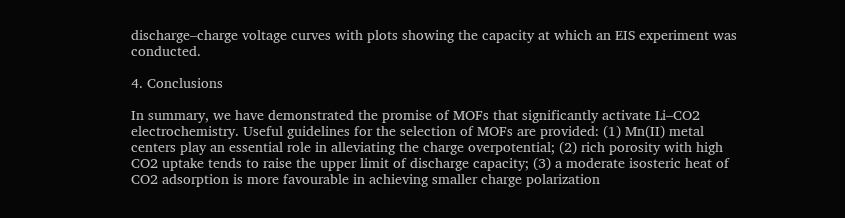discharge–charge voltage curves with plots showing the capacity at which an EIS experiment was conducted.

4. Conclusions

In summary, we have demonstrated the promise of MOFs that significantly activate Li–CO2 electrochemistry. Useful guidelines for the selection of MOFs are provided: (1) Mn(II) metal centers play an essential role in alleviating the charge overpotential; (2) rich porosity with high CO2 uptake tends to raise the upper limit of discharge capacity; (3) a moderate isosteric heat of CO2 adsorption is more favourable in achieving smaller charge polarization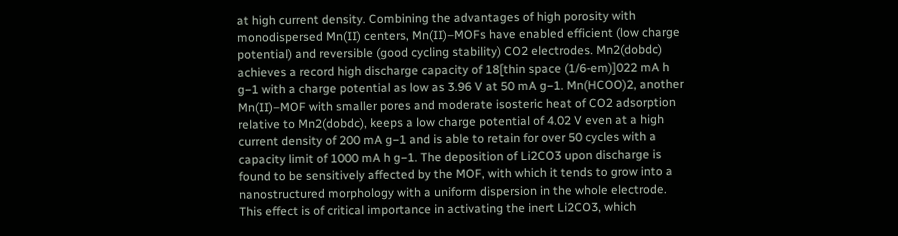at high current density. Combining the advantages of high porosity with monodispersed Mn(II) centers, Mn(II)–MOFs have enabled efficient (low charge potential) and reversible (good cycling stability) CO2 electrodes. Mn2(dobdc) achieves a record high discharge capacity of 18[thin space (1/6-em)]022 mA h g−1 with a charge potential as low as 3.96 V at 50 mA g−1. Mn(HCOO)2, another Mn(II)–MOF with smaller pores and moderate isosteric heat of CO2 adsorption relative to Mn2(dobdc), keeps a low charge potential of 4.02 V even at a high current density of 200 mA g−1 and is able to retain for over 50 cycles with a capacity limit of 1000 mA h g−1. The deposition of Li2CO3 upon discharge is found to be sensitively affected by the MOF, with which it tends to grow into a nanostructured morphology with a uniform dispersion in the whole electrode. This effect is of critical importance in activating the inert Li2CO3, which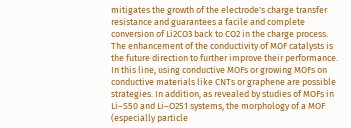mitigates the growth of the electrode's charge transfer resistance and guarantees a facile and complete conversion of Li2CO3 back to CO2 in the charge process. The enhancement of the conductivity of MOF catalysts is the future direction to further improve their performance. In this line, using conductive MOFs or growing MOFs on conductive materials like CNTs or graphene are possible strategies. In addition, as revealed by studies of MOFs in Li–S50 and Li–O251 systems, the morphology of a MOF (especially particle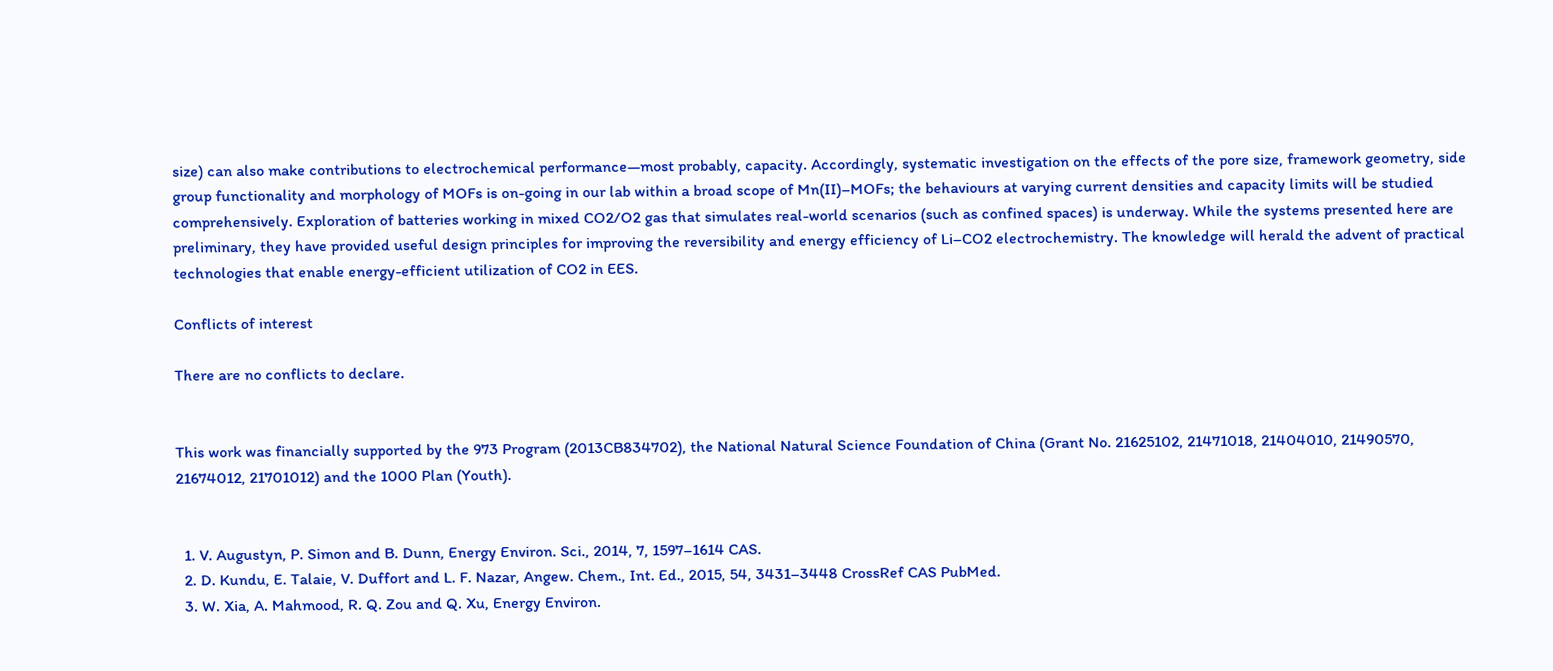size) can also make contributions to electrochemical performance—most probably, capacity. Accordingly, systematic investigation on the effects of the pore size, framework geometry, side group functionality and morphology of MOFs is on-going in our lab within a broad scope of Mn(II)–MOFs; the behaviours at varying current densities and capacity limits will be studied comprehensively. Exploration of batteries working in mixed CO2/O2 gas that simulates real-world scenarios (such as confined spaces) is underway. While the systems presented here are preliminary, they have provided useful design principles for improving the reversibility and energy efficiency of Li–CO2 electrochemistry. The knowledge will herald the advent of practical technologies that enable energy-efficient utilization of CO2 in EES.

Conflicts of interest

There are no conflicts to declare.


This work was financially supported by the 973 Program (2013CB834702), the National Natural Science Foundation of China (Grant No. 21625102, 21471018, 21404010, 21490570, 21674012, 21701012) and the 1000 Plan (Youth).


  1. V. Augustyn, P. Simon and B. Dunn, Energy Environ. Sci., 2014, 7, 1597–1614 CAS.
  2. D. Kundu, E. Talaie, V. Duffort and L. F. Nazar, Angew. Chem., Int. Ed., 2015, 54, 3431–3448 CrossRef CAS PubMed.
  3. W. Xia, A. Mahmood, R. Q. Zou and Q. Xu, Energy Environ.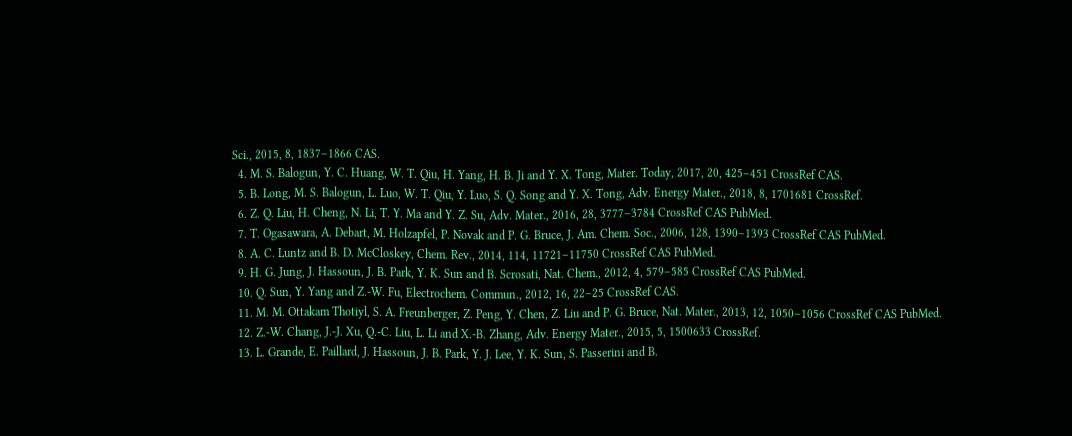Sci., 2015, 8, 1837–1866 CAS.
  4. M. S. Balogun, Y. C. Huang, W. T. Qiu, H. Yang, H. B. Ji and Y. X. Tong, Mater. Today, 2017, 20, 425–451 CrossRef CAS.
  5. B. Long, M. S. Balogun, L. Luo, W. T. Qiu, Y. Luo, S. Q. Song and Y. X. Tong, Adv. Energy Mater., 2018, 8, 1701681 CrossRef.
  6. Z. Q. Liu, H. Cheng, N. Li, T. Y. Ma and Y. Z. Su, Adv. Mater., 2016, 28, 3777–3784 CrossRef CAS PubMed.
  7. T. Ogasawara, A. Debart, M. Holzapfel, P. Novak and P. G. Bruce, J. Am. Chem. Soc., 2006, 128, 1390–1393 CrossRef CAS PubMed.
  8. A. C. Luntz and B. D. McCloskey, Chem. Rev., 2014, 114, 11721–11750 CrossRef CAS PubMed.
  9. H. G. Jung, J. Hassoun, J. B. Park, Y. K. Sun and B. Scrosati, Nat. Chem., 2012, 4, 579–585 CrossRef CAS PubMed.
  10. Q. Sun, Y. Yang and Z.-W. Fu, Electrochem. Commun., 2012, 16, 22–25 CrossRef CAS.
  11. M. M. Ottakam Thotiyl, S. A. Freunberger, Z. Peng, Y. Chen, Z. Liu and P. G. Bruce, Nat. Mater., 2013, 12, 1050–1056 CrossRef CAS PubMed.
  12. Z.-W. Chang, J.-J. Xu, Q.-C. Liu, L. Li and X.-B. Zhang, Adv. Energy Mater., 2015, 5, 1500633 CrossRef.
  13. L. Grande, E. Paillard, J. Hassoun, J. B. Park, Y. J. Lee, Y. K. Sun, S. Passerini and B.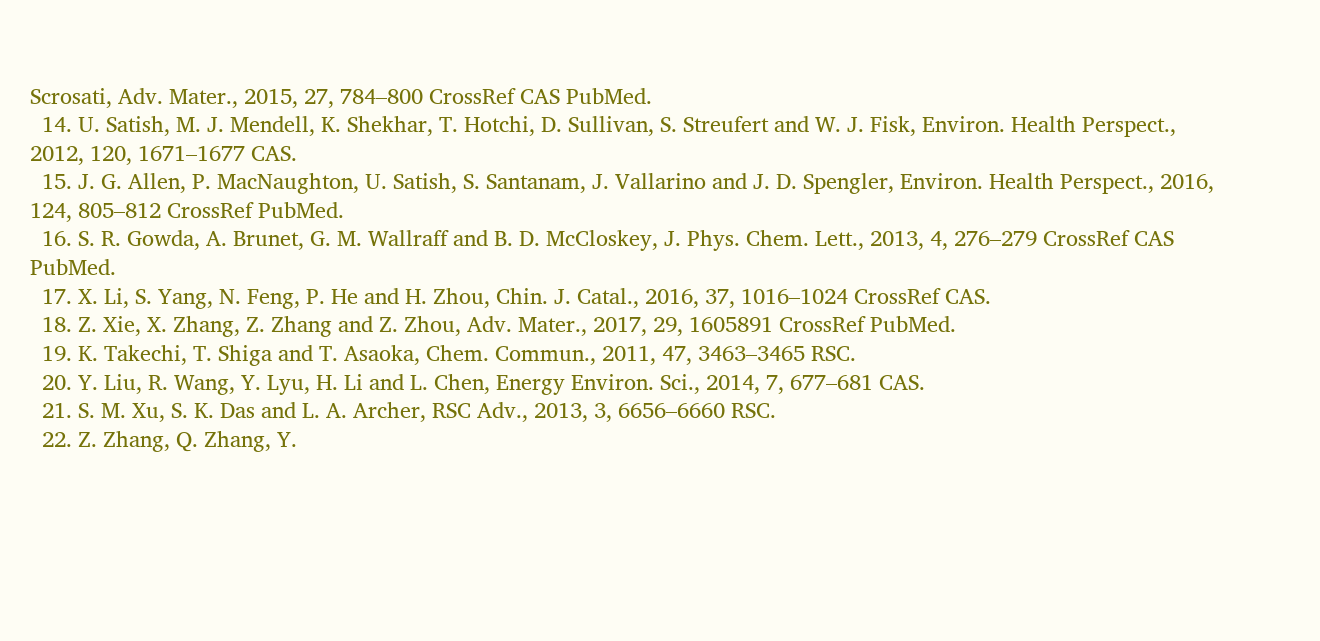Scrosati, Adv. Mater., 2015, 27, 784–800 CrossRef CAS PubMed.
  14. U. Satish, M. J. Mendell, K. Shekhar, T. Hotchi, D. Sullivan, S. Streufert and W. J. Fisk, Environ. Health Perspect., 2012, 120, 1671–1677 CAS.
  15. J. G. Allen, P. MacNaughton, U. Satish, S. Santanam, J. Vallarino and J. D. Spengler, Environ. Health Perspect., 2016, 124, 805–812 CrossRef PubMed.
  16. S. R. Gowda, A. Brunet, G. M. Wallraff and B. D. McCloskey, J. Phys. Chem. Lett., 2013, 4, 276–279 CrossRef CAS PubMed.
  17. X. Li, S. Yang, N. Feng, P. He and H. Zhou, Chin. J. Catal., 2016, 37, 1016–1024 CrossRef CAS.
  18. Z. Xie, X. Zhang, Z. Zhang and Z. Zhou, Adv. Mater., 2017, 29, 1605891 CrossRef PubMed.
  19. K. Takechi, T. Shiga and T. Asaoka, Chem. Commun., 2011, 47, 3463–3465 RSC.
  20. Y. Liu, R. Wang, Y. Lyu, H. Li and L. Chen, Energy Environ. Sci., 2014, 7, 677–681 CAS.
  21. S. M. Xu, S. K. Das and L. A. Archer, RSC Adv., 2013, 3, 6656–6660 RSC.
  22. Z. Zhang, Q. Zhang, Y.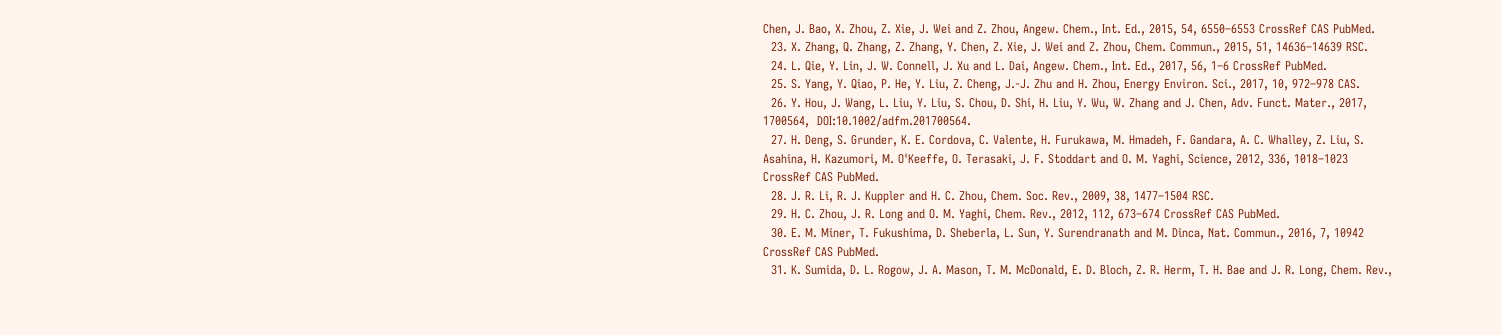Chen, J. Bao, X. Zhou, Z. Xie, J. Wei and Z. Zhou, Angew. Chem., Int. Ed., 2015, 54, 6550–6553 CrossRef CAS PubMed.
  23. X. Zhang, Q. Zhang, Z. Zhang, Y. Chen, Z. Xie, J. Wei and Z. Zhou, Chem. Commun., 2015, 51, 14636–14639 RSC.
  24. L. Qie, Y. Lin, J. W. Connell, J. Xu and L. Dai, Angew. Chem., Int. Ed., 2017, 56, 1–6 CrossRef PubMed.
  25. S. Yang, Y. Qiao, P. He, Y. Liu, Z. Cheng, J.-J. Zhu and H. Zhou, Energy Environ. Sci., 2017, 10, 972–978 CAS.
  26. Y. Hou, J. Wang, L. Liu, Y. Liu, S. Chou, D. Shi, H. Liu, Y. Wu, W. Zhang and J. Chen, Adv. Funct. Mater., 2017, 1700564,  DOI:10.1002/adfm.201700564.
  27. H. Deng, S. Grunder, K. E. Cordova, C. Valente, H. Furukawa, M. Hmadeh, F. Gandara, A. C. Whalley, Z. Liu, S. Asahina, H. Kazumori, M. O'Keeffe, O. Terasaki, J. F. Stoddart and O. M. Yaghi, Science, 2012, 336, 1018–1023 CrossRef CAS PubMed.
  28. J. R. Li, R. J. Kuppler and H. C. Zhou, Chem. Soc. Rev., 2009, 38, 1477–1504 RSC.
  29. H. C. Zhou, J. R. Long and O. M. Yaghi, Chem. Rev., 2012, 112, 673–674 CrossRef CAS PubMed.
  30. E. M. Miner, T. Fukushima, D. Sheberla, L. Sun, Y. Surendranath and M. Dinca, Nat. Commun., 2016, 7, 10942 CrossRef CAS PubMed.
  31. K. Sumida, D. L. Rogow, J. A. Mason, T. M. McDonald, E. D. Bloch, Z. R. Herm, T. H. Bae and J. R. Long, Chem. Rev.,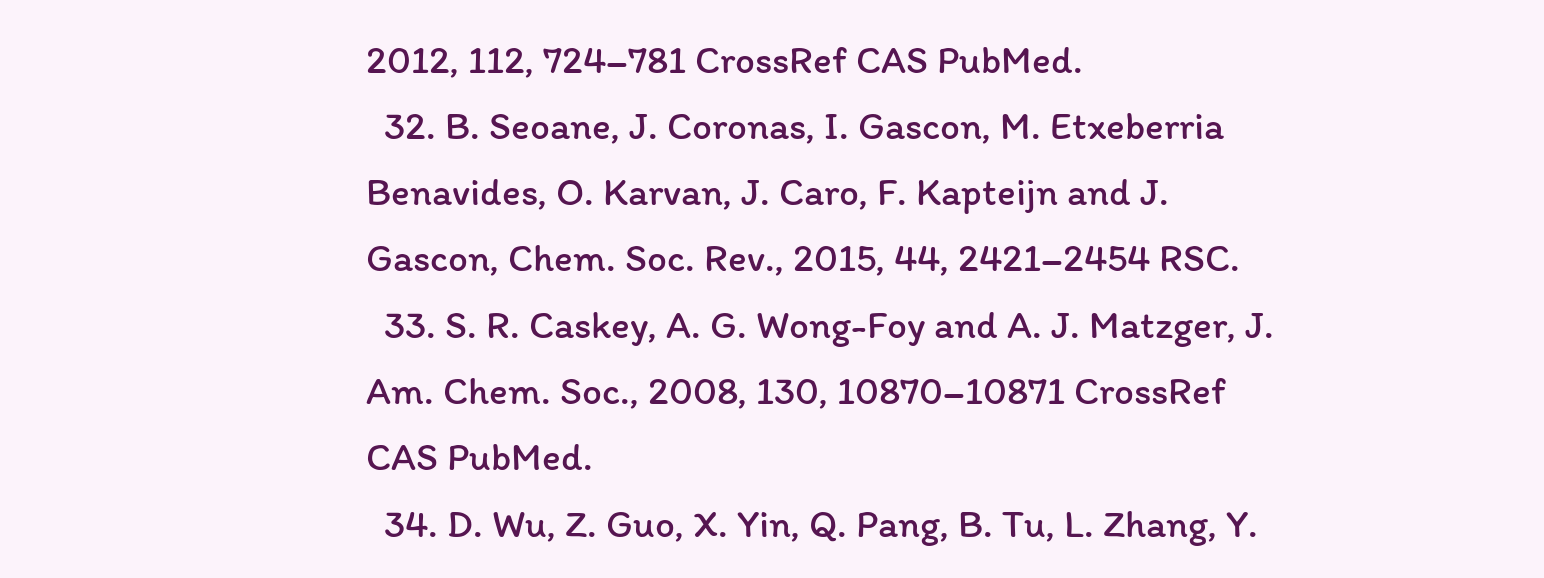2012, 112, 724–781 CrossRef CAS PubMed.
  32. B. Seoane, J. Coronas, I. Gascon, M. Etxeberria Benavides, O. Karvan, J. Caro, F. Kapteijn and J. Gascon, Chem. Soc. Rev., 2015, 44, 2421–2454 RSC.
  33. S. R. Caskey, A. G. Wong-Foy and A. J. Matzger, J. Am. Chem. Soc., 2008, 130, 10870–10871 CrossRef CAS PubMed.
  34. D. Wu, Z. Guo, X. Yin, Q. Pang, B. Tu, L. Zhang, Y.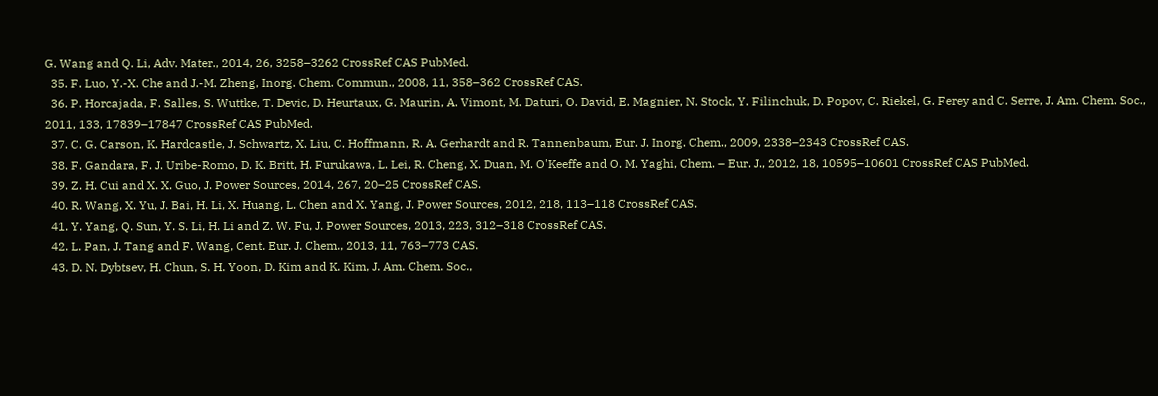G. Wang and Q. Li, Adv. Mater., 2014, 26, 3258–3262 CrossRef CAS PubMed.
  35. F. Luo, Y.-X. Che and J.-M. Zheng, Inorg. Chem. Commun., 2008, 11, 358–362 CrossRef CAS.
  36. P. Horcajada, F. Salles, S. Wuttke, T. Devic, D. Heurtaux, G. Maurin, A. Vimont, M. Daturi, O. David, E. Magnier, N. Stock, Y. Filinchuk, D. Popov, C. Riekel, G. Ferey and C. Serre, J. Am. Chem. Soc., 2011, 133, 17839–17847 CrossRef CAS PubMed.
  37. C. G. Carson, K. Hardcastle, J. Schwartz, X. Liu, C. Hoffmann, R. A. Gerhardt and R. Tannenbaum, Eur. J. Inorg. Chem., 2009, 2338–2343 CrossRef CAS.
  38. F. Gandara, F. J. Uribe-Romo, D. K. Britt, H. Furukawa, L. Lei, R. Cheng, X. Duan, M. O'Keeffe and O. M. Yaghi, Chem. – Eur. J., 2012, 18, 10595–10601 CrossRef CAS PubMed.
  39. Z. H. Cui and X. X. Guo, J. Power Sources, 2014, 267, 20–25 CrossRef CAS.
  40. R. Wang, X. Yu, J. Bai, H. Li, X. Huang, L. Chen and X. Yang, J. Power Sources, 2012, 218, 113–118 CrossRef CAS.
  41. Y. Yang, Q. Sun, Y. S. Li, H. Li and Z. W. Fu, J. Power Sources, 2013, 223, 312–318 CrossRef CAS.
  42. L. Pan, J. Tang and F. Wang, Cent. Eur. J. Chem., 2013, 11, 763–773 CAS.
  43. D. N. Dybtsev, H. Chun, S. H. Yoon, D. Kim and K. Kim, J. Am. Chem. Soc.,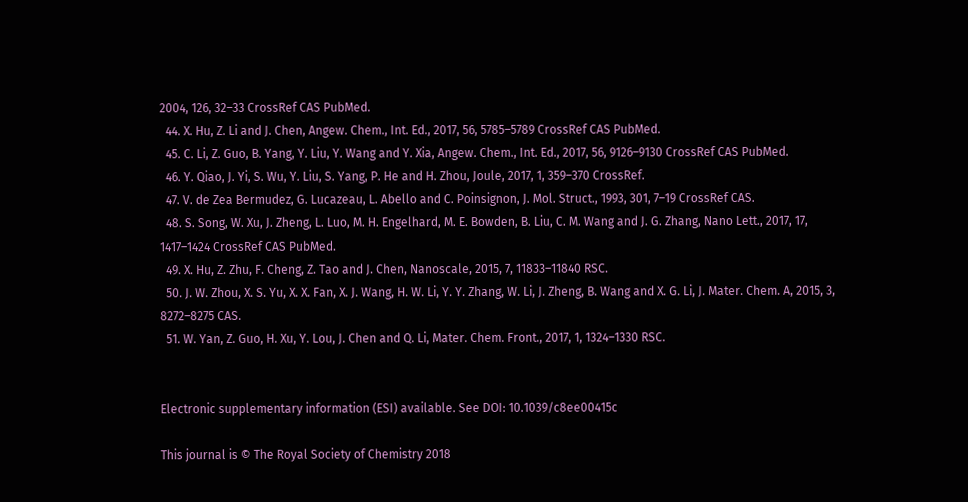2004, 126, 32–33 CrossRef CAS PubMed.
  44. X. Hu, Z. Li and J. Chen, Angew. Chem., Int. Ed., 2017, 56, 5785–5789 CrossRef CAS PubMed.
  45. C. Li, Z. Guo, B. Yang, Y. Liu, Y. Wang and Y. Xia, Angew. Chem., Int. Ed., 2017, 56, 9126–9130 CrossRef CAS PubMed.
  46. Y. Qiao, J. Yi, S. Wu, Y. Liu, S. Yang, P. He and H. Zhou, Joule, 2017, 1, 359–370 CrossRef.
  47. V. de Zea Bermudez, G. Lucazeau, L. Abello and C. Poinsignon, J. Mol. Struct., 1993, 301, 7–19 CrossRef CAS.
  48. S. Song, W. Xu, J. Zheng, L. Luo, M. H. Engelhard, M. E. Bowden, B. Liu, C. M. Wang and J. G. Zhang, Nano Lett., 2017, 17, 1417–1424 CrossRef CAS PubMed.
  49. X. Hu, Z. Zhu, F. Cheng, Z. Tao and J. Chen, Nanoscale, 2015, 7, 11833–11840 RSC.
  50. J. W. Zhou, X. S. Yu, X. X. Fan, X. J. Wang, H. W. Li, Y. Y. Zhang, W. Li, J. Zheng, B. Wang and X. G. Li, J. Mater. Chem. A, 2015, 3, 8272–8275 CAS.
  51. W. Yan, Z. Guo, H. Xu, Y. Lou, J. Chen and Q. Li, Mater. Chem. Front., 2017, 1, 1324–1330 RSC.


Electronic supplementary information (ESI) available. See DOI: 10.1039/c8ee00415c

This journal is © The Royal Society of Chemistry 2018